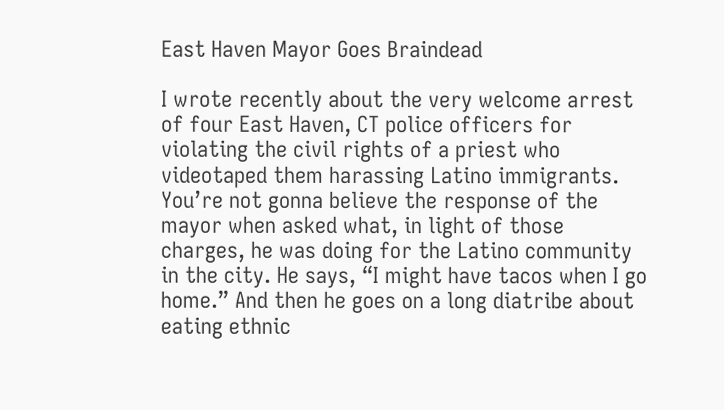East Haven Mayor Goes Braindead

I wrote recently about the very welcome arrest of four East Haven, CT police officers for violating the civil rights of a priest who videotaped them harassing Latino immigrants. You’re not gonna believe the response of the mayor when asked what, in light of those charges, he was doing for the Latino community in the city. He says, “I might have tacos when I go home.” And then he goes on a long diatribe about eating ethnic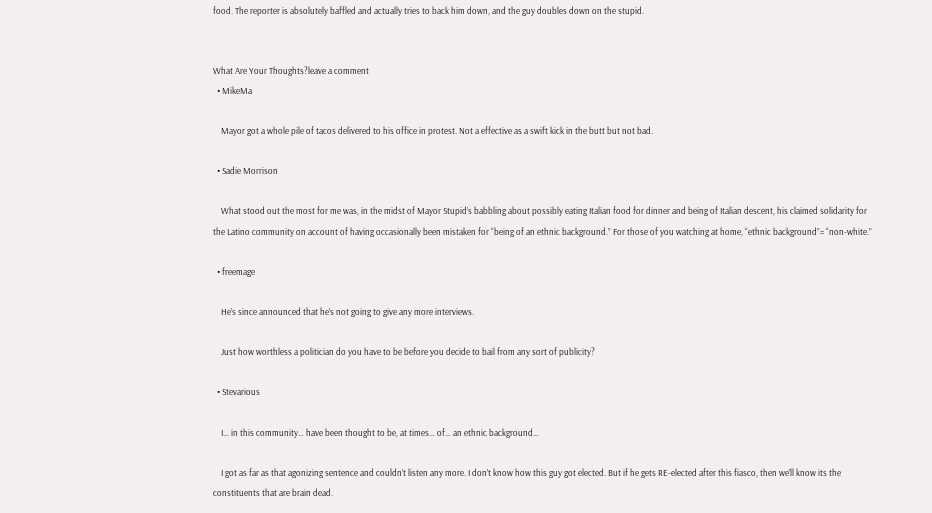food. The reporter is absolutely baffled and actually tries to back him down, and the guy doubles down on the stupid.


What Are Your Thoughts?leave a comment
  • MikeMa

    Mayor got a whole pile of tacos delivered to his office in protest. Not a effective as a swift kick in the butt but not bad.

  • Sadie Morrison

    What stood out the most for me was, in the midst of Mayor Stupid’s babbling about possibly eating Italian food for dinner and being of Italian descent, his claimed solidarity for the Latino community on account of having occasionally been mistaken for “being of an ethnic background.” For those of you watching at home, “ethnic background”= “non-white.”

  • freemage

    He’s since announced that he’s not going to give any more interviews.

    Just how worthless a politician do you have to be before you decide to bail from any sort of publicity?

  • Stevarious

    I… in this community… have been thought to be, at times… of… an ethnic background…

    I got as far as that agonizing sentence and couldn’t listen any more. I don’t know how this guy got elected. But if he gets RE-elected after this fiasco, then we’ll know its the constituents that are brain dead.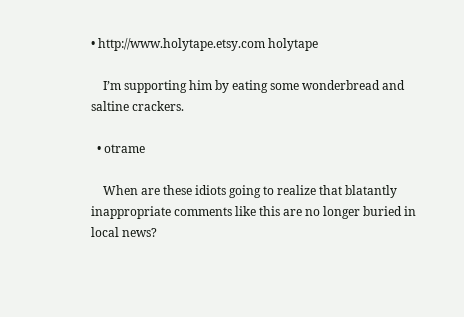• http://www.holytape.etsy.com holytape

    I’m supporting him by eating some wonderbread and saltine crackers.

  • otrame

    When are these idiots going to realize that blatantly inappropriate comments like this are no longer buried in local news?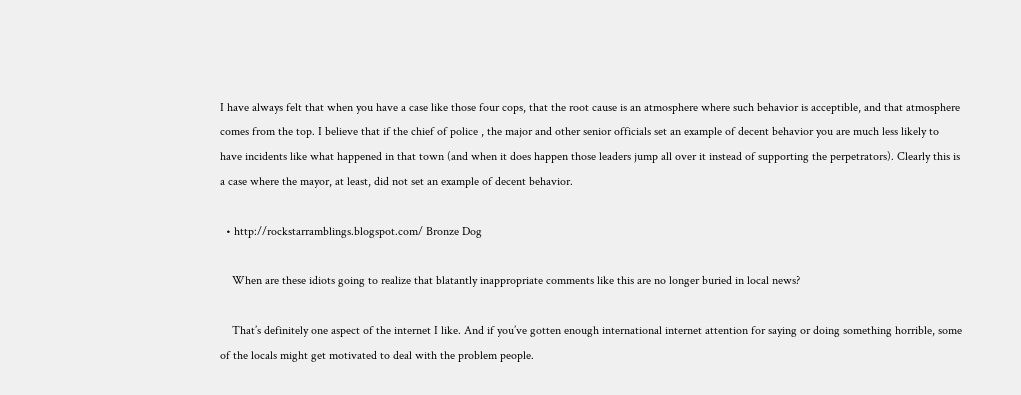I have always felt that when you have a case like those four cops, that the root cause is an atmosphere where such behavior is acceptible, and that atmosphere comes from the top. I believe that if the chief of police , the major and other senior officials set an example of decent behavior you are much less likely to have incidents like what happened in that town (and when it does happen those leaders jump all over it instead of supporting the perpetrators). Clearly this is a case where the mayor, at least, did not set an example of decent behavior.

  • http://rockstarramblings.blogspot.com/ Bronze Dog

    When are these idiots going to realize that blatantly inappropriate comments like this are no longer buried in local news?

    That’s definitely one aspect of the internet I like. And if you’ve gotten enough international internet attention for saying or doing something horrible, some of the locals might get motivated to deal with the problem people.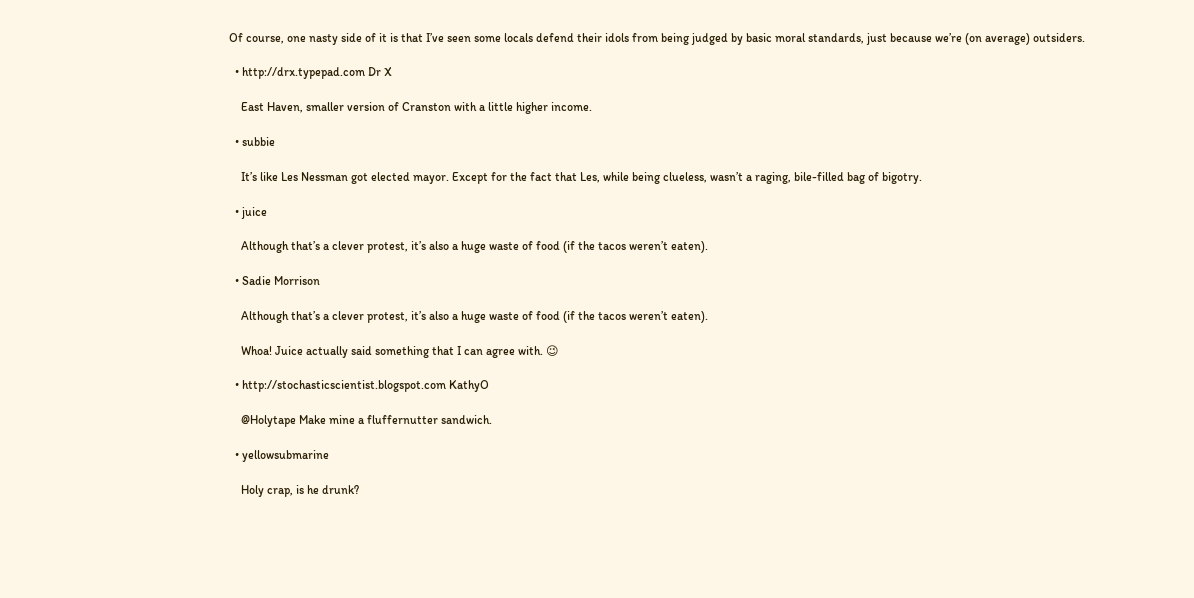Of course, one nasty side of it is that I’ve seen some locals defend their idols from being judged by basic moral standards, just because we’re (on average) outsiders.

  • http://drx.typepad.com Dr X

    East Haven, smaller version of Cranston with a little higher income.

  • subbie

    It’s like Les Nessman got elected mayor. Except for the fact that Les, while being clueless, wasn’t a raging, bile-filled bag of bigotry.

  • juice

    Although that’s a clever protest, it’s also a huge waste of food (if the tacos weren’t eaten).

  • Sadie Morrison

    Although that’s a clever protest, it’s also a huge waste of food (if the tacos weren’t eaten).

    Whoa! Juice actually said something that I can agree with. 😉

  • http://stochasticscientist.blogspot.com KathyO

    @Holytape Make mine a fluffernutter sandwich.

  • yellowsubmarine

    Holy crap, is he drunk?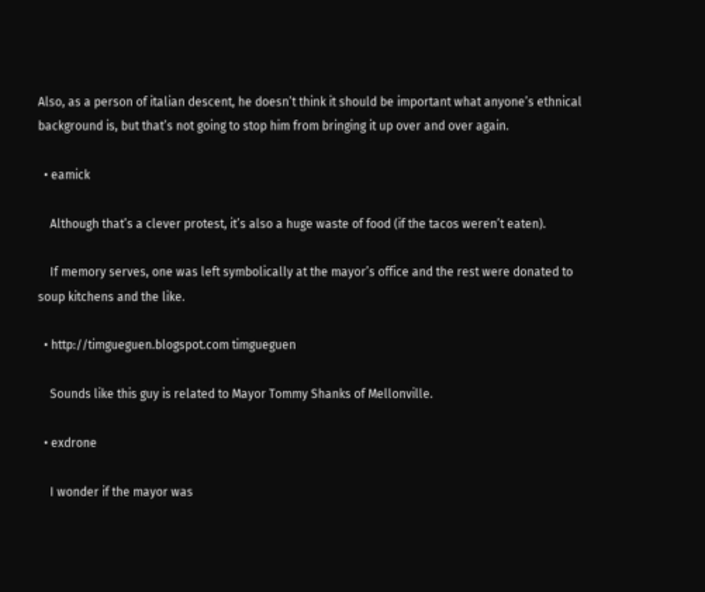Also, as a person of italian descent, he doesn’t think it should be important what anyone’s ethnical background is, but that’s not going to stop him from bringing it up over and over again.

  • eamick

    Although that’s a clever protest, it’s also a huge waste of food (if the tacos weren’t eaten).

    If memory serves, one was left symbolically at the mayor’s office and the rest were donated to soup kitchens and the like.

  • http://timgueguen.blogspot.com timgueguen

    Sounds like this guy is related to Mayor Tommy Shanks of Mellonville.

  • exdrone

    I wonder if the mayor was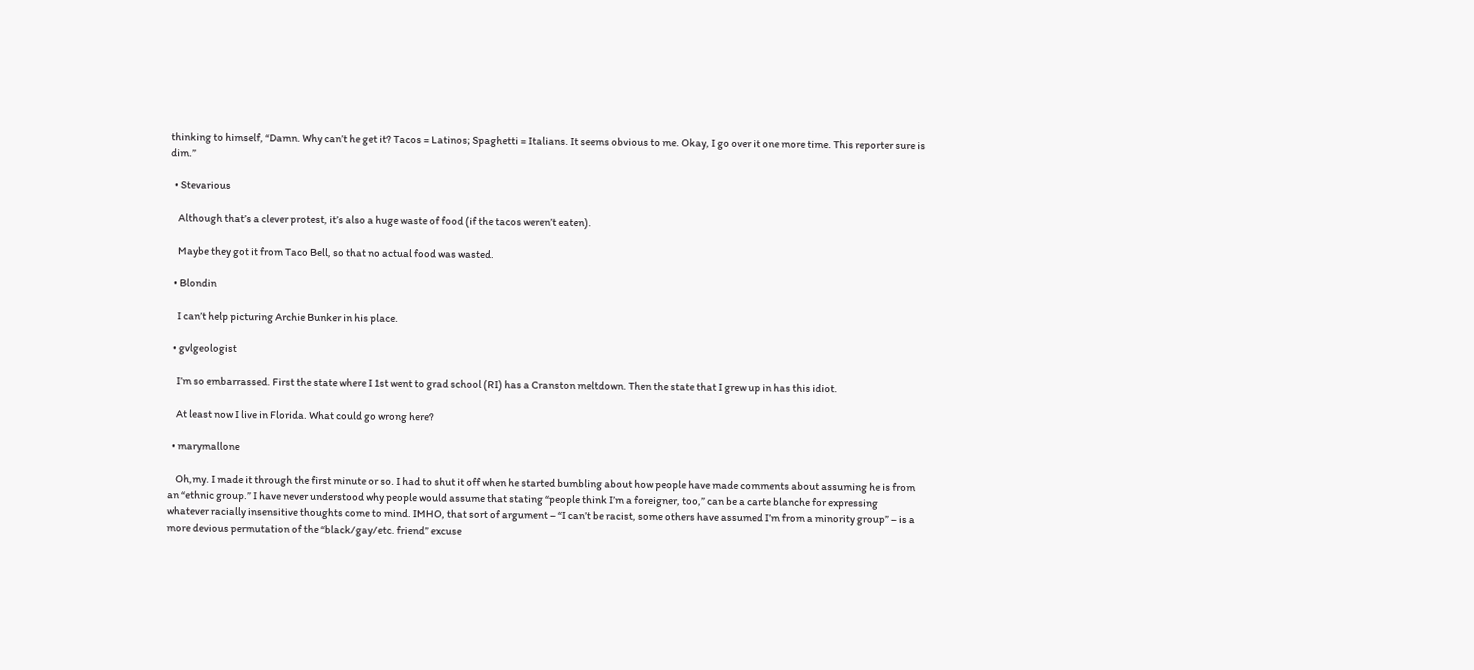thinking to himself, “Damn. Why can’t he get it? Tacos = Latinos; Spaghetti = Italians. It seems obvious to me. Okay, I go over it one more time. This reporter sure is dim.”

  • Stevarious

    Although that’s a clever protest, it’s also a huge waste of food (if the tacos weren’t eaten).

    Maybe they got it from Taco Bell, so that no actual food was wasted.

  • Blondin

    I can’t help picturing Archie Bunker in his place.

  • gvlgeologist

    I’m so embarrassed. First the state where I 1st went to grad school (RI) has a Cranston meltdown. Then the state that I grew up in has this idiot.

    At least now I live in Florida. What could go wrong here?

  • marymallone

    Oh,my. I made it through the first minute or so. I had to shut it off when he started bumbling about how people have made comments about assuming he is from an “ethnic group.” I have never understood why people would assume that stating “people think I’m a foreigner, too,” can be a carte blanche for expressing whatever racially insensitive thoughts come to mind. IMHO, that sort of argument – “I can’t be racist, some others have assumed I’m from a minority group” – is a more devious permutation of the “black/gay/etc. friend” excuse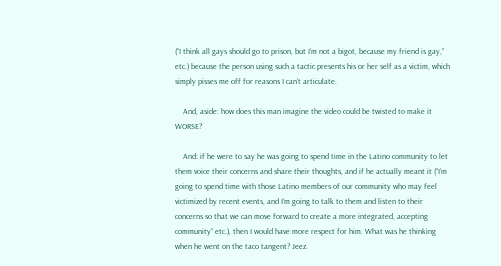(“I think all gays should go to prison, but I’m not a bigot, because my friend is gay,” etc.) because the person using such a tactic presents his or her self as a victim, which simply pisses me off for reasons I can’t articulate.

    And, aside: how does this man imagine the video could be twisted to make it WORSE?

    And: if he were to say he was going to spend time in the Latino community to let them voice their concerns and share their thoughts, and if he actually meant it (“I’m going to spend time with those Latino members of our community who may feel victimized by recent events, and I’m going to talk to them and listen to their concerns so that we can move forward to create a more integrated, accepting community” etc.), then I would have more respect for him. What was he thinking when he went on the taco tangent? Jeez.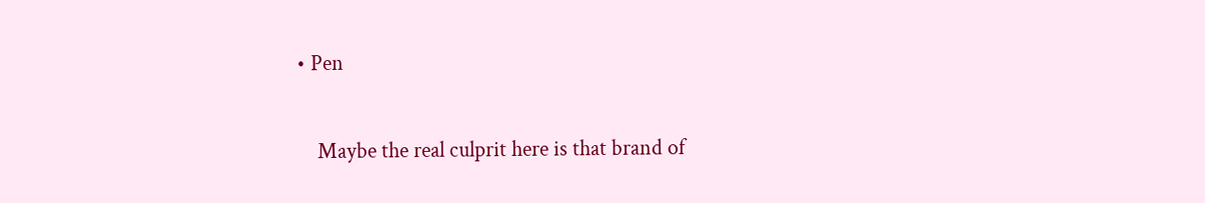• Pen

    Maybe the real culprit here is that brand of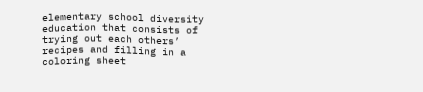elementary school diversity education that consists of trying out each others’ recipes and filling in a coloring sheet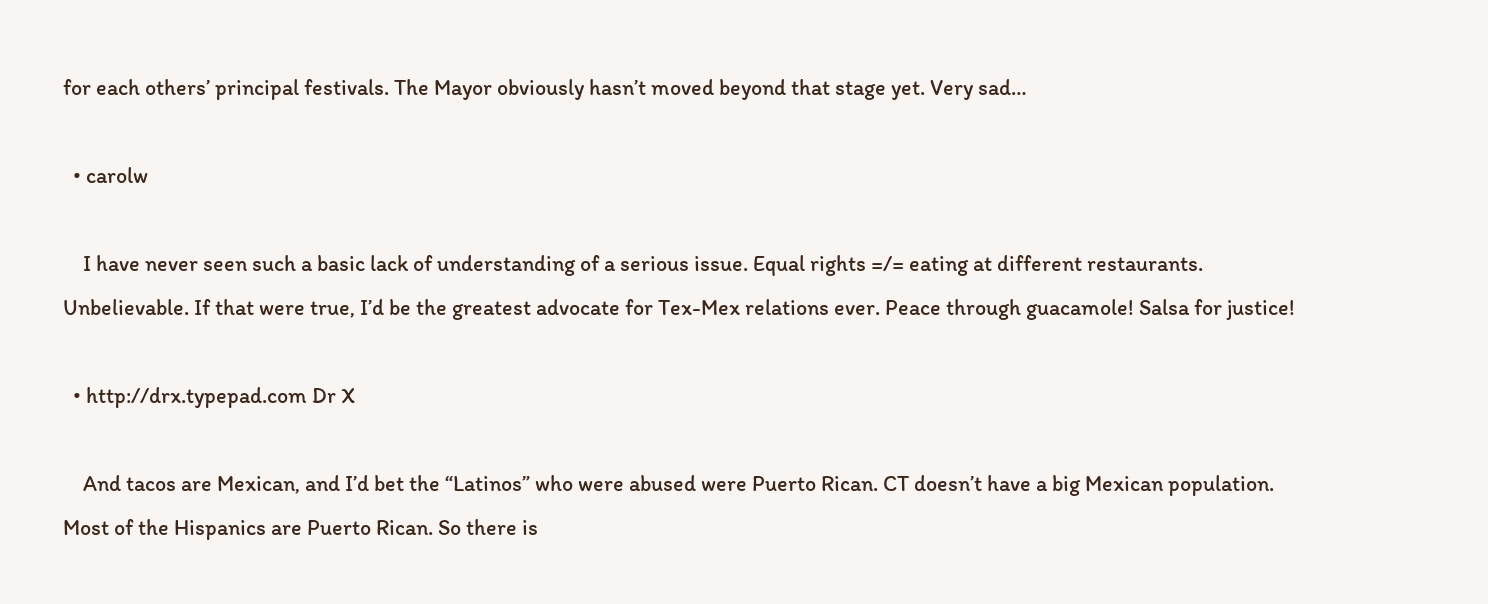for each others’ principal festivals. The Mayor obviously hasn’t moved beyond that stage yet. Very sad…

  • carolw

    I have never seen such a basic lack of understanding of a serious issue. Equal rights =/= eating at different restaurants. Unbelievable. If that were true, I’d be the greatest advocate for Tex-Mex relations ever. Peace through guacamole! Salsa for justice!

  • http://drx.typepad.com Dr X

    And tacos are Mexican, and I’d bet the “Latinos” who were abused were Puerto Rican. CT doesn’t have a big Mexican population. Most of the Hispanics are Puerto Rican. So there is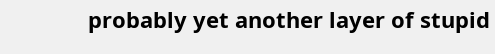probably yet another layer of stupid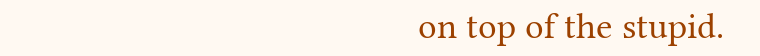on top of the stupid.